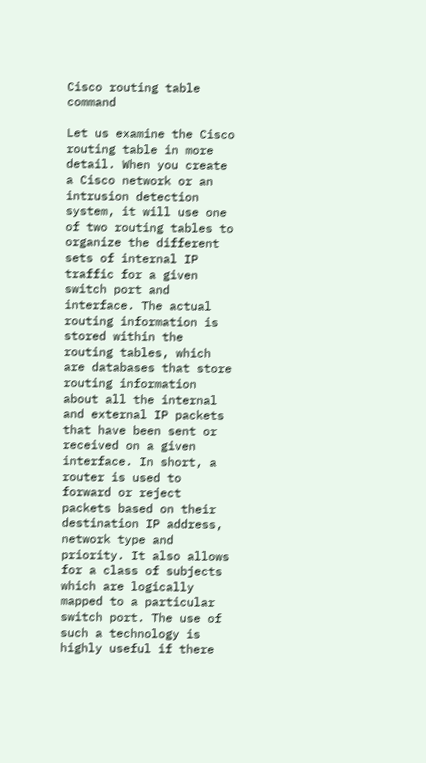Cisco routing table command

Let us examine the Cisco routing table in more detail. When you create a Cisco network or an intrusion detection system, it will use one of two routing tables to organize the different sets of internal IP traffic for a given switch port and interface. The actual routing information is stored within the routing tables, which are databases that store routing information about all the internal and external IP packets that have been sent or received on a given interface. In short, a router is used to forward or reject packets based on their destination IP address, network type and priority. It also allows for a class of subjects which are logically mapped to a particular switch port. The use of such a technology is highly useful if there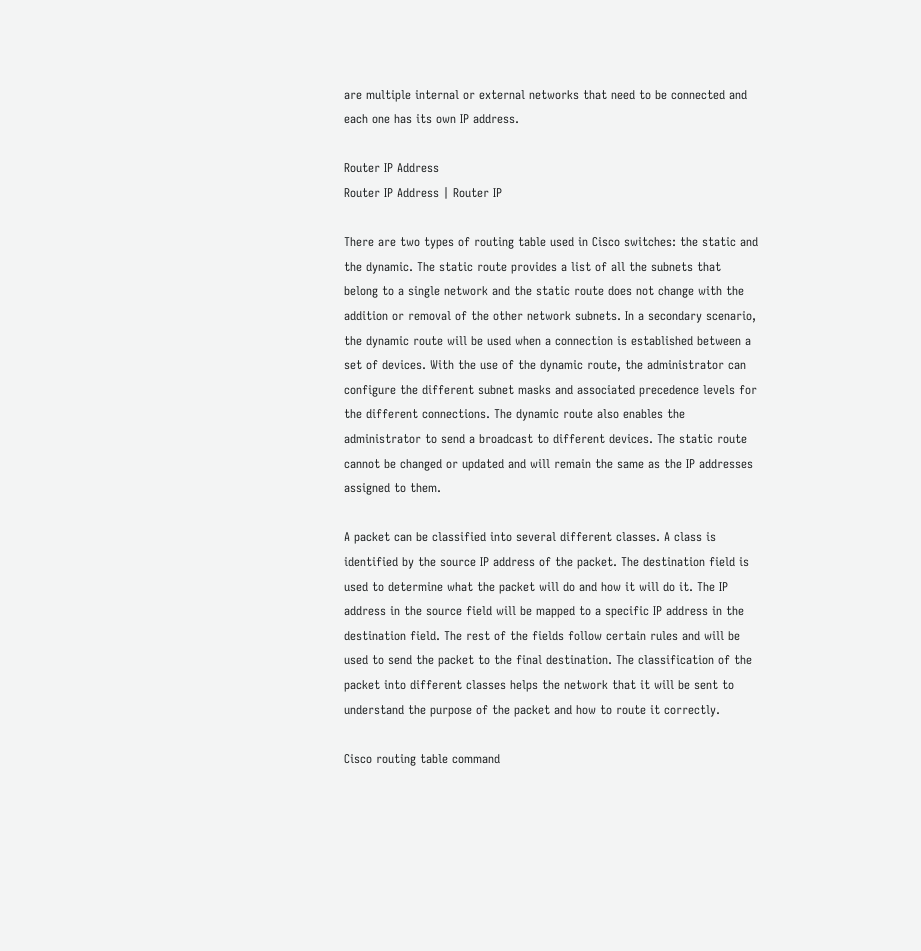are multiple internal or external networks that need to be connected and each one has its own IP address.

Router IP Address
Router IP Address | Router IP

There are two types of routing table used in Cisco switches: the static and the dynamic. The static route provides a list of all the subnets that belong to a single network and the static route does not change with the addition or removal of the other network subnets. In a secondary scenario, the dynamic route will be used when a connection is established between a set of devices. With the use of the dynamic route, the administrator can configure the different subnet masks and associated precedence levels for the different connections. The dynamic route also enables the administrator to send a broadcast to different devices. The static route cannot be changed or updated and will remain the same as the IP addresses assigned to them.

A packet can be classified into several different classes. A class is identified by the source IP address of the packet. The destination field is used to determine what the packet will do and how it will do it. The IP address in the source field will be mapped to a specific IP address in the destination field. The rest of the fields follow certain rules and will be used to send the packet to the final destination. The classification of the packet into different classes helps the network that it will be sent to understand the purpose of the packet and how to route it correctly.

Cisco routing table command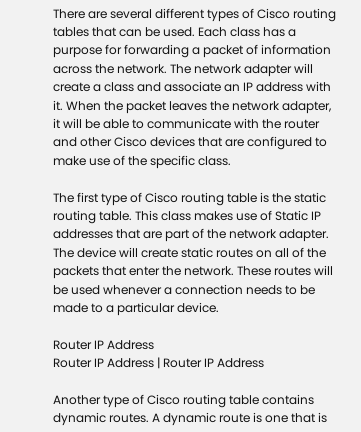There are several different types of Cisco routing tables that can be used. Each class has a purpose for forwarding a packet of information across the network. The network adapter will create a class and associate an IP address with it. When the packet leaves the network adapter, it will be able to communicate with the router and other Cisco devices that are configured to make use of the specific class.

The first type of Cisco routing table is the static routing table. This class makes use of Static IP addresses that are part of the network adapter. The device will create static routes on all of the packets that enter the network. These routes will be used whenever a connection needs to be made to a particular device.

Router IP Address
Router IP Address | Router IP Address

Another type of Cisco routing table contains dynamic routes. A dynamic route is one that is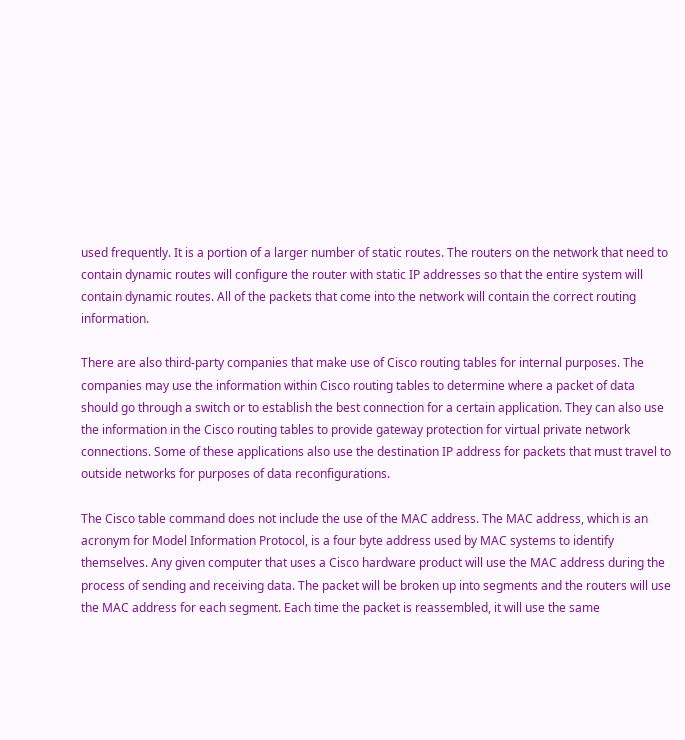used frequently. It is a portion of a larger number of static routes. The routers on the network that need to contain dynamic routes will configure the router with static IP addresses so that the entire system will contain dynamic routes. All of the packets that come into the network will contain the correct routing information.

There are also third-party companies that make use of Cisco routing tables for internal purposes. The companies may use the information within Cisco routing tables to determine where a packet of data should go through a switch or to establish the best connection for a certain application. They can also use the information in the Cisco routing tables to provide gateway protection for virtual private network connections. Some of these applications also use the destination IP address for packets that must travel to outside networks for purposes of data reconfigurations.

The Cisco table command does not include the use of the MAC address. The MAC address, which is an acronym for Model Information Protocol, is a four byte address used by MAC systems to identify themselves. Any given computer that uses a Cisco hardware product will use the MAC address during the process of sending and receiving data. The packet will be broken up into segments and the routers will use the MAC address for each segment. Each time the packet is reassembled, it will use the same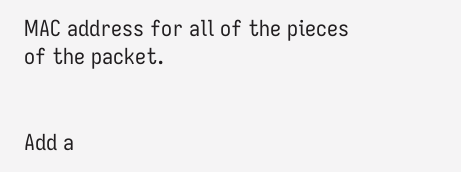MAC address for all of the pieces of the packet.


Add a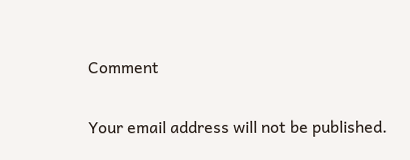Comment

Your email address will not be published.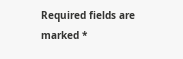Required fields are marked *